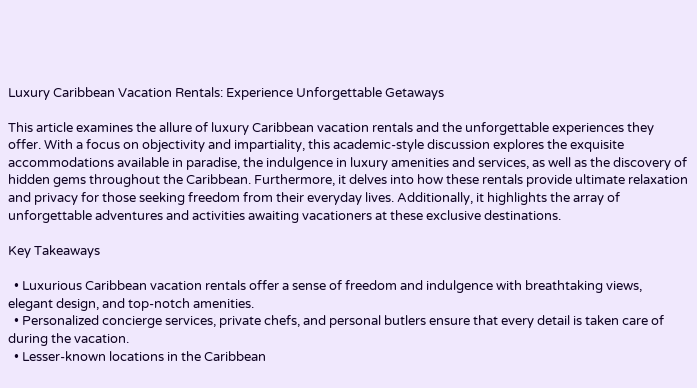Luxury Caribbean Vacation Rentals: Experience Unforgettable Getaways

This article examines the allure of luxury Caribbean vacation rentals and the unforgettable experiences they offer. With a focus on objectivity and impartiality, this academic-style discussion explores the exquisite accommodations available in paradise, the indulgence in luxury amenities and services, as well as the discovery of hidden gems throughout the Caribbean. Furthermore, it delves into how these rentals provide ultimate relaxation and privacy for those seeking freedom from their everyday lives. Additionally, it highlights the array of unforgettable adventures and activities awaiting vacationers at these exclusive destinations.

Key Takeaways

  • Luxurious Caribbean vacation rentals offer a sense of freedom and indulgence with breathtaking views, elegant design, and top-notch amenities.
  • Personalized concierge services, private chefs, and personal butlers ensure that every detail is taken care of during the vacation.
  • Lesser-known locations in the Caribbean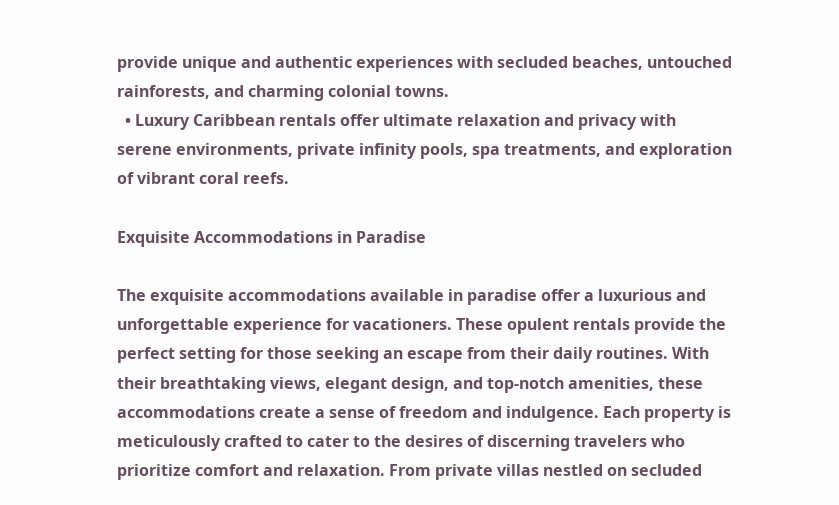provide unique and authentic experiences with secluded beaches, untouched rainforests, and charming colonial towns.
  • Luxury Caribbean rentals offer ultimate relaxation and privacy with serene environments, private infinity pools, spa treatments, and exploration of vibrant coral reefs.

Exquisite Accommodations in Paradise

The exquisite accommodations available in paradise offer a luxurious and unforgettable experience for vacationers. These opulent rentals provide the perfect setting for those seeking an escape from their daily routines. With their breathtaking views, elegant design, and top-notch amenities, these accommodations create a sense of freedom and indulgence. Each property is meticulously crafted to cater to the desires of discerning travelers who prioritize comfort and relaxation. From private villas nestled on secluded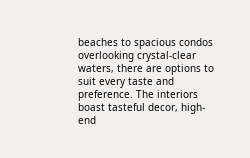beaches to spacious condos overlooking crystal-clear waters, there are options to suit every taste and preference. The interiors boast tasteful decor, high-end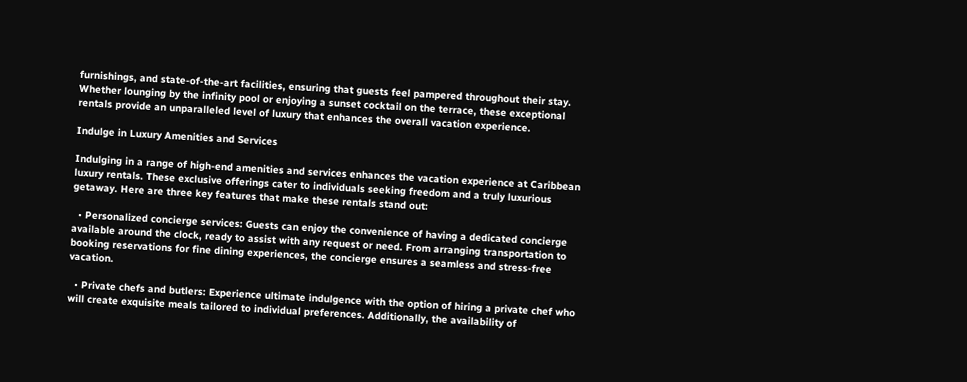furnishings, and state-of-the-art facilities, ensuring that guests feel pampered throughout their stay. Whether lounging by the infinity pool or enjoying a sunset cocktail on the terrace, these exceptional rentals provide an unparalleled level of luxury that enhances the overall vacation experience.

Indulge in Luxury Amenities and Services

Indulging in a range of high-end amenities and services enhances the vacation experience at Caribbean luxury rentals. These exclusive offerings cater to individuals seeking freedom and a truly luxurious getaway. Here are three key features that make these rentals stand out:

  • Personalized concierge services: Guests can enjoy the convenience of having a dedicated concierge available around the clock, ready to assist with any request or need. From arranging transportation to booking reservations for fine dining experiences, the concierge ensures a seamless and stress-free vacation.

  • Private chefs and butlers: Experience ultimate indulgence with the option of hiring a private chef who will create exquisite meals tailored to individual preferences. Additionally, the availability of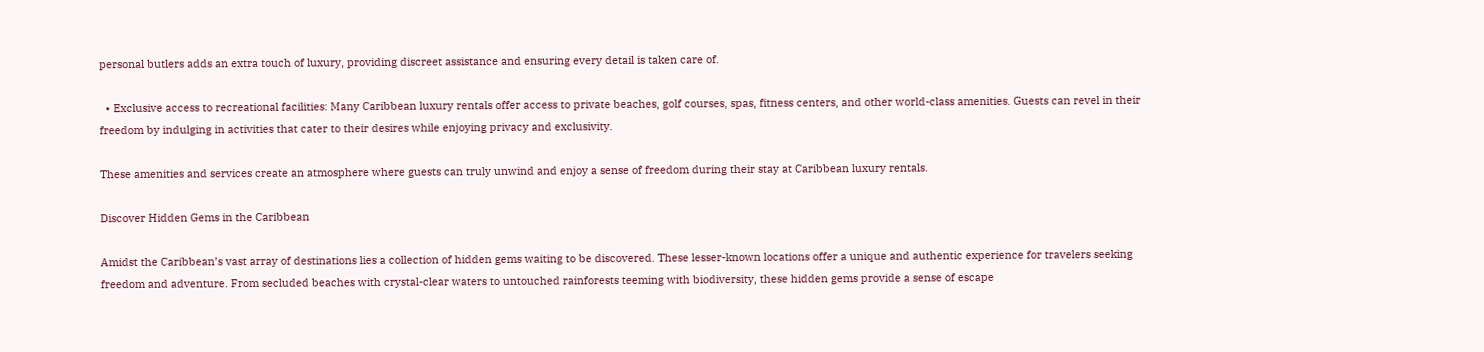personal butlers adds an extra touch of luxury, providing discreet assistance and ensuring every detail is taken care of.

  • Exclusive access to recreational facilities: Many Caribbean luxury rentals offer access to private beaches, golf courses, spas, fitness centers, and other world-class amenities. Guests can revel in their freedom by indulging in activities that cater to their desires while enjoying privacy and exclusivity.

These amenities and services create an atmosphere where guests can truly unwind and enjoy a sense of freedom during their stay at Caribbean luxury rentals.

Discover Hidden Gems in the Caribbean

Amidst the Caribbean’s vast array of destinations lies a collection of hidden gems waiting to be discovered. These lesser-known locations offer a unique and authentic experience for travelers seeking freedom and adventure. From secluded beaches with crystal-clear waters to untouched rainforests teeming with biodiversity, these hidden gems provide a sense of escape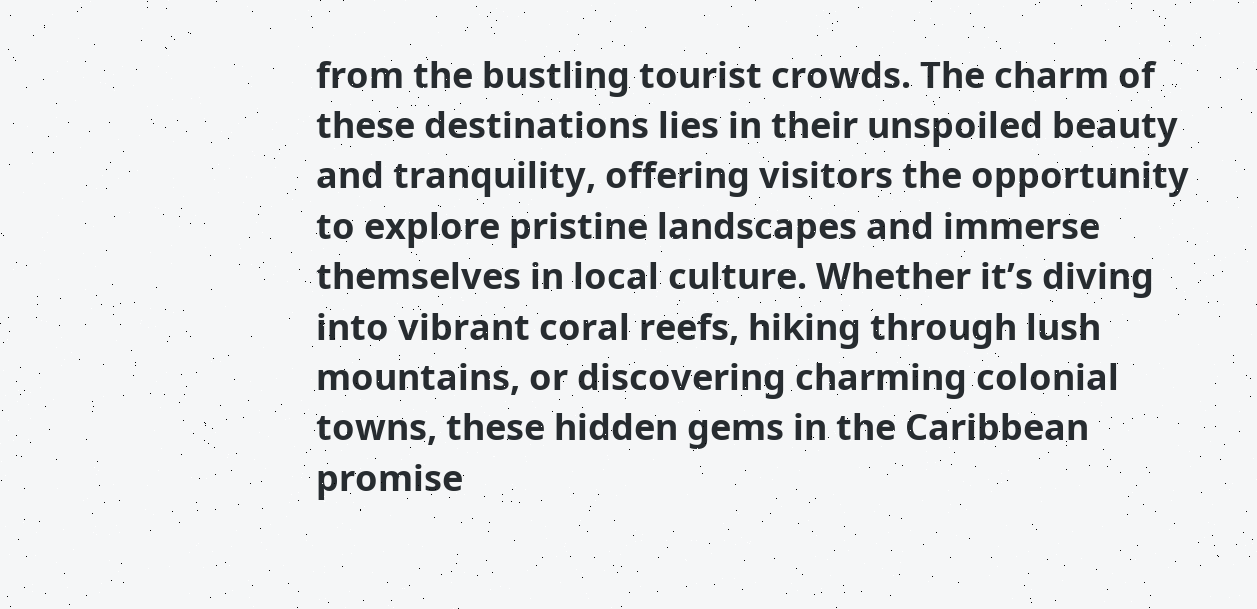from the bustling tourist crowds. The charm of these destinations lies in their unspoiled beauty and tranquility, offering visitors the opportunity to explore pristine landscapes and immerse themselves in local culture. Whether it’s diving into vibrant coral reefs, hiking through lush mountains, or discovering charming colonial towns, these hidden gems in the Caribbean promise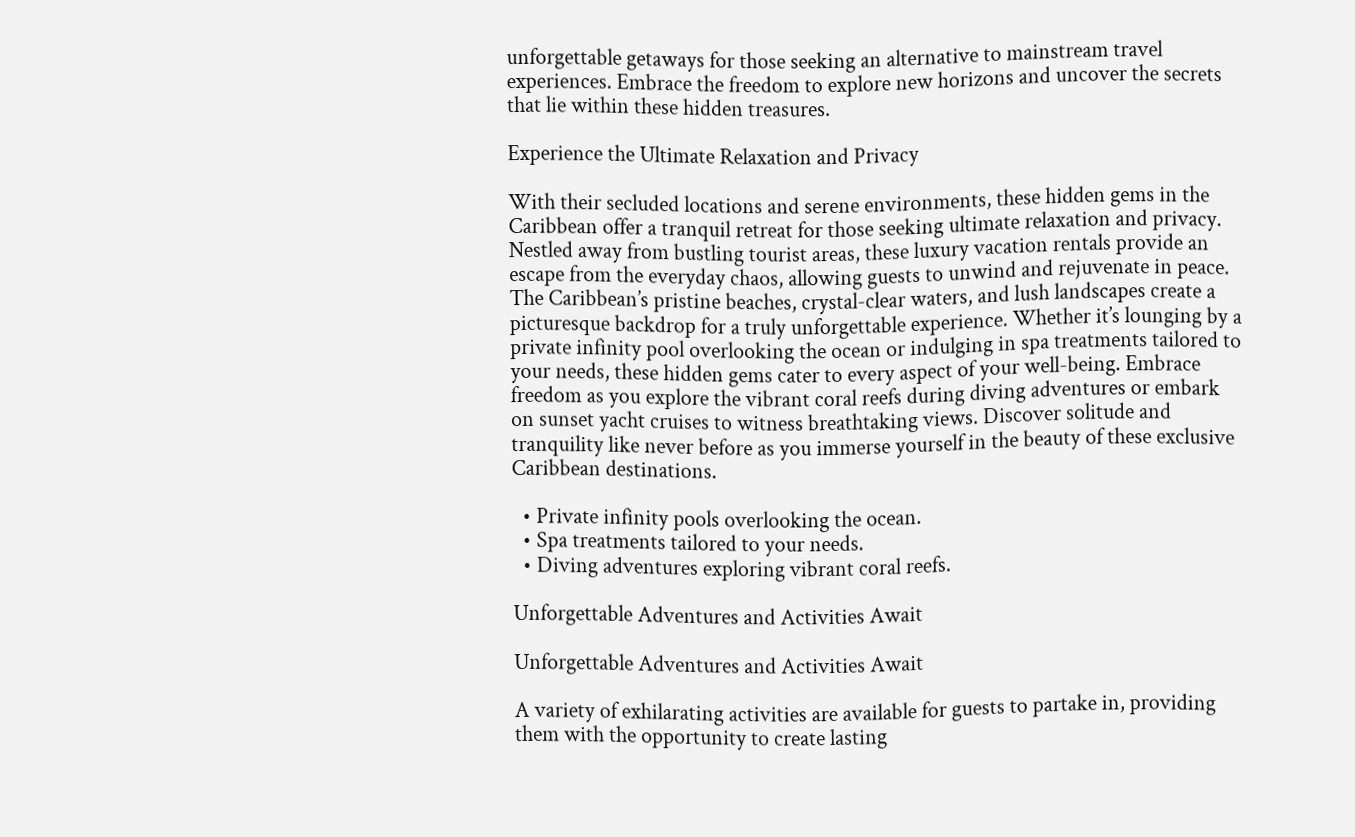unforgettable getaways for those seeking an alternative to mainstream travel experiences. Embrace the freedom to explore new horizons and uncover the secrets that lie within these hidden treasures.

Experience the Ultimate Relaxation and Privacy

With their secluded locations and serene environments, these hidden gems in the Caribbean offer a tranquil retreat for those seeking ultimate relaxation and privacy. Nestled away from bustling tourist areas, these luxury vacation rentals provide an escape from the everyday chaos, allowing guests to unwind and rejuvenate in peace. The Caribbean’s pristine beaches, crystal-clear waters, and lush landscapes create a picturesque backdrop for a truly unforgettable experience. Whether it’s lounging by a private infinity pool overlooking the ocean or indulging in spa treatments tailored to your needs, these hidden gems cater to every aspect of your well-being. Embrace freedom as you explore the vibrant coral reefs during diving adventures or embark on sunset yacht cruises to witness breathtaking views. Discover solitude and tranquility like never before as you immerse yourself in the beauty of these exclusive Caribbean destinations.

  • Private infinity pools overlooking the ocean.
  • Spa treatments tailored to your needs.
  • Diving adventures exploring vibrant coral reefs.

Unforgettable Adventures and Activities Await

Unforgettable Adventures and Activities Await

A variety of exhilarating activities are available for guests to partake in, providing them with the opportunity to create lasting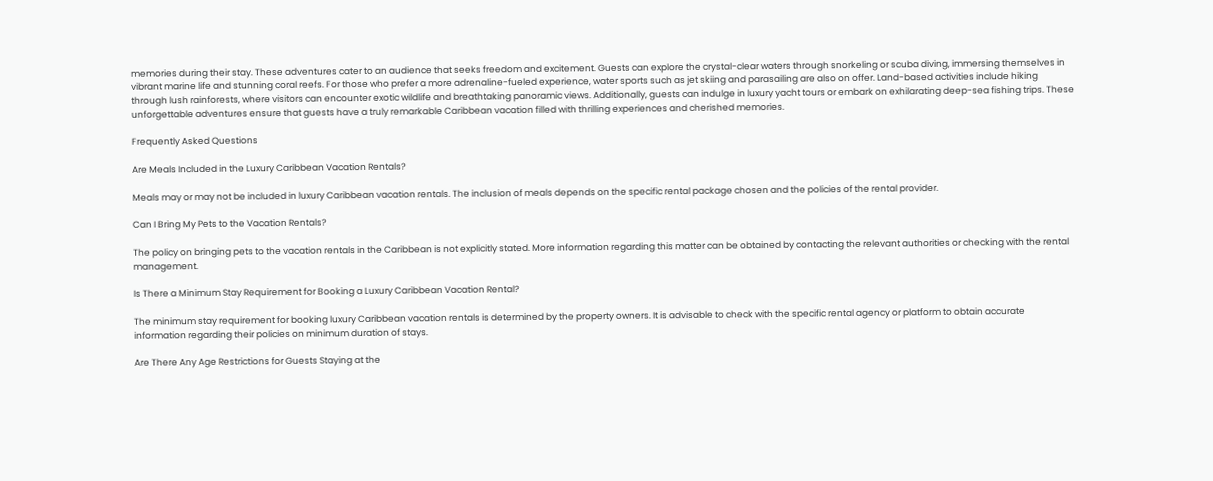memories during their stay. These adventures cater to an audience that seeks freedom and excitement. Guests can explore the crystal-clear waters through snorkeling or scuba diving, immersing themselves in vibrant marine life and stunning coral reefs. For those who prefer a more adrenaline-fueled experience, water sports such as jet skiing and parasailing are also on offer. Land-based activities include hiking through lush rainforests, where visitors can encounter exotic wildlife and breathtaking panoramic views. Additionally, guests can indulge in luxury yacht tours or embark on exhilarating deep-sea fishing trips. These unforgettable adventures ensure that guests have a truly remarkable Caribbean vacation filled with thrilling experiences and cherished memories.

Frequently Asked Questions

Are Meals Included in the Luxury Caribbean Vacation Rentals?

Meals may or may not be included in luxury Caribbean vacation rentals. The inclusion of meals depends on the specific rental package chosen and the policies of the rental provider.

Can I Bring My Pets to the Vacation Rentals?

The policy on bringing pets to the vacation rentals in the Caribbean is not explicitly stated. More information regarding this matter can be obtained by contacting the relevant authorities or checking with the rental management.

Is There a Minimum Stay Requirement for Booking a Luxury Caribbean Vacation Rental?

The minimum stay requirement for booking luxury Caribbean vacation rentals is determined by the property owners. It is advisable to check with the specific rental agency or platform to obtain accurate information regarding their policies on minimum duration of stays.

Are There Any Age Restrictions for Guests Staying at the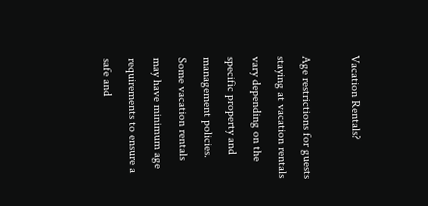Vacation Rentals?

Age restrictions for guests staying at vacation rentals vary depending on the specific property and management policies. Some vacation rentals may have minimum age requirements to ensure a safe and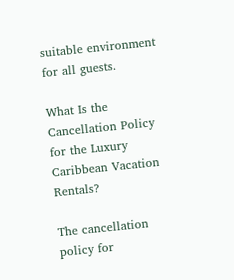suitable environment for all guests.

What Is the Cancellation Policy for the Luxury Caribbean Vacation Rentals?

The cancellation policy for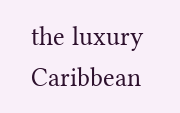the luxury Caribbean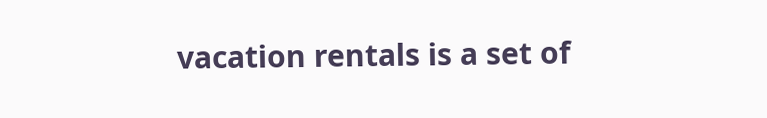vacation rentals is a set of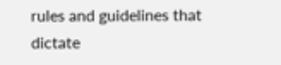rules and guidelines that dictate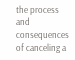the process and consequences of canceling a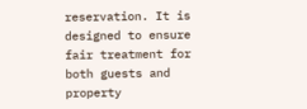reservation. It is designed to ensure fair treatment for both guests and property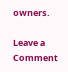owners.

Leave a Comment